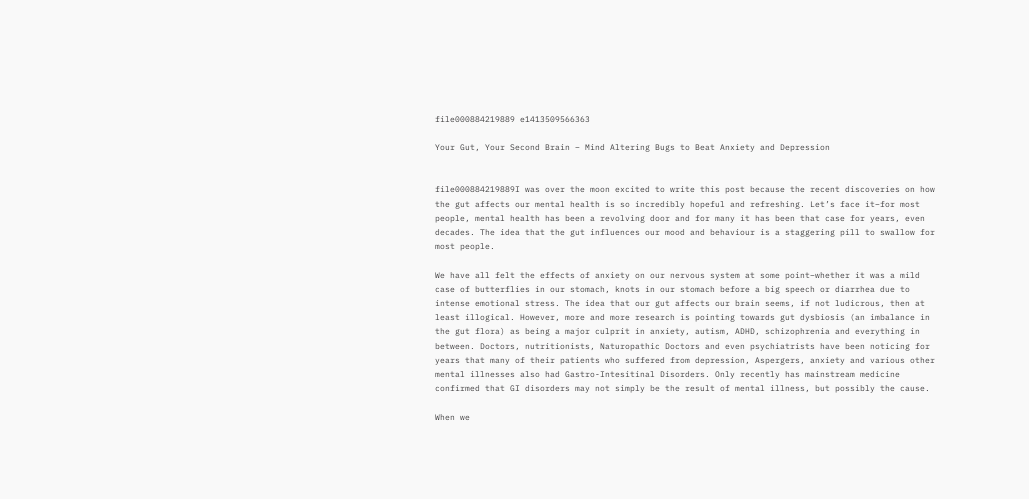file000884219889 e1413509566363

Your Gut, Your Second Brain – Mind Altering Bugs to Beat Anxiety and Depression


file000884219889I was over the moon excited to write this post because the recent discoveries on how the gut affects our mental health is so incredibly hopeful and refreshing. Let’s face it–for most people, mental health has been a revolving door and for many it has been that case for years, even decades. The idea that the gut influences our mood and behaviour is a staggering pill to swallow for most people.

We have all felt the effects of anxiety on our nervous system at some point–whether it was a mild case of butterflies in our stomach, knots in our stomach before a big speech or diarrhea due to intense emotional stress. The idea that our gut affects our brain seems, if not ludicrous, then at least illogical. However, more and more research is pointing towards gut dysbiosis (an imbalance in the gut flora) as being a major culprit in anxiety, autism, ADHD, schizophrenia and everything in between. Doctors, nutritionists, Naturopathic Doctors and even psychiatrists have been noticing for years that many of their patients who suffered from depression, Aspergers, anxiety and various other mental illnesses also had Gastro-Intesitinal Disorders. Only recently has mainstream medicine confirmed that GI disorders may not simply be the result of mental illness, but possibly the cause.

When we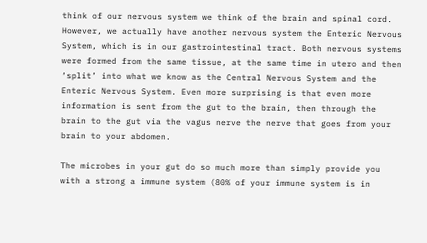think of our nervous system we think of the brain and spinal cord. However, we actually have another nervous system the Enteric Nervous System, which is in our gastrointestinal tract. Both nervous systems were formed from the same tissue, at the same time in utero and then ‘split’ into what we know as the Central Nervous System and the Enteric Nervous System. Even more surprising is that even more information is sent from the gut to the brain, then through the brain to the gut via the vagus nerve the nerve that goes from your brain to your abdomen.

The microbes in your gut do so much more than simply provide you with a strong a immune system (80% of your immune system is in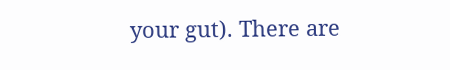your gut). There are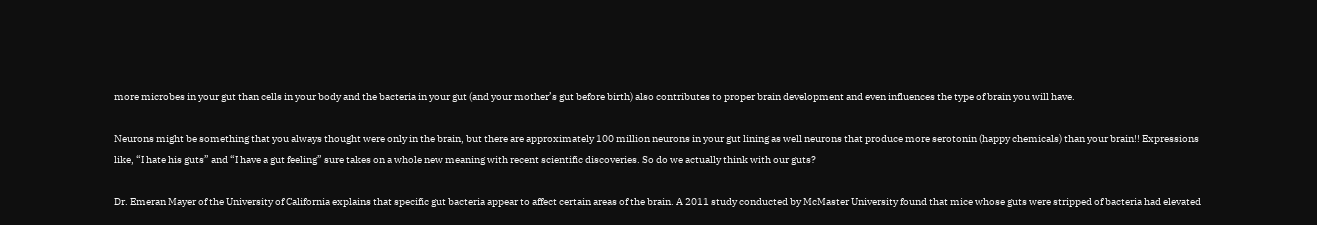more microbes in your gut than cells in your body and the bacteria in your gut (and your mother’s gut before birth) also contributes to proper brain development and even influences the type of brain you will have.

Neurons might be something that you always thought were only in the brain, but there are approximately 100 million neurons in your gut lining as well neurons that produce more serotonin (happy chemicals) than your brain!! Expressions like, “I hate his guts” and “I have a gut feeling” sure takes on a whole new meaning with recent scientific discoveries. So do we actually think with our guts?

Dr. Emeran Mayer of the University of California explains that specific gut bacteria appear to affect certain areas of the brain. A 2011 study conducted by McMaster University found that mice whose guts were stripped of bacteria had elevated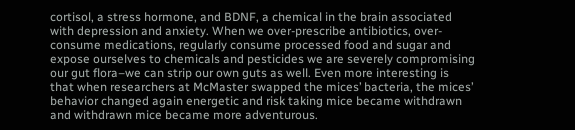cortisol, a stress hormone, and BDNF, a chemical in the brain associated with depression and anxiety. When we over-prescribe antibiotics, over-consume medications, regularly consume processed food and sugar and expose ourselves to chemicals and pesticides we are severely compromising our gut flora–we can strip our own guts as well. Even more interesting is that when researchers at McMaster swapped the mices’ bacteria, the mices’ behavior changed again energetic and risk taking mice became withdrawn and withdrawn mice became more adventurous.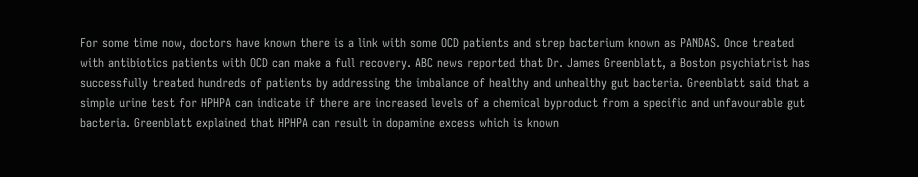For some time now, doctors have known there is a link with some OCD patients and strep bacterium known as PANDAS. Once treated with antibiotics patients with OCD can make a full recovery. ABC news reported that Dr. James Greenblatt, a Boston psychiatrist has successfully treated hundreds of patients by addressing the imbalance of healthy and unhealthy gut bacteria. Greenblatt said that a simple urine test for HPHPA can indicate if there are increased levels of a chemical byproduct from a specific and unfavourable gut bacteria. Greenblatt explained that HPHPA can result in dopamine excess which is known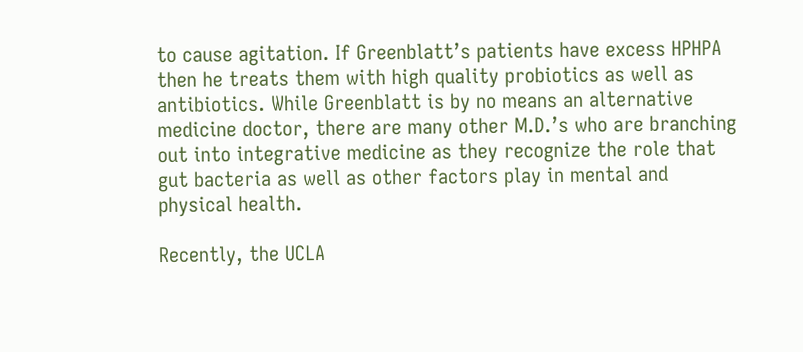to cause agitation. If Greenblatt’s patients have excess HPHPA then he treats them with high quality probiotics as well as antibiotics. While Greenblatt is by no means an alternative medicine doctor, there are many other M.D.’s who are branching out into integrative medicine as they recognize the role that gut bacteria as well as other factors play in mental and physical health.

Recently, the UCLA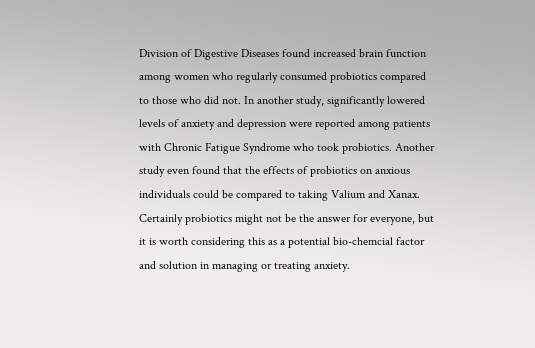Division of Digestive Diseases found increased brain function among women who regularly consumed probiotics compared to those who did not. In another study, significantly lowered levels of anxiety and depression were reported among patients with Chronic Fatigue Syndrome who took probiotics. Another study even found that the effects of probiotics on anxious individuals could be compared to taking Valium and Xanax. Certainly probiotics might not be the answer for everyone, but it is worth considering this as a potential bio-chemcial factor and solution in managing or treating anxiety.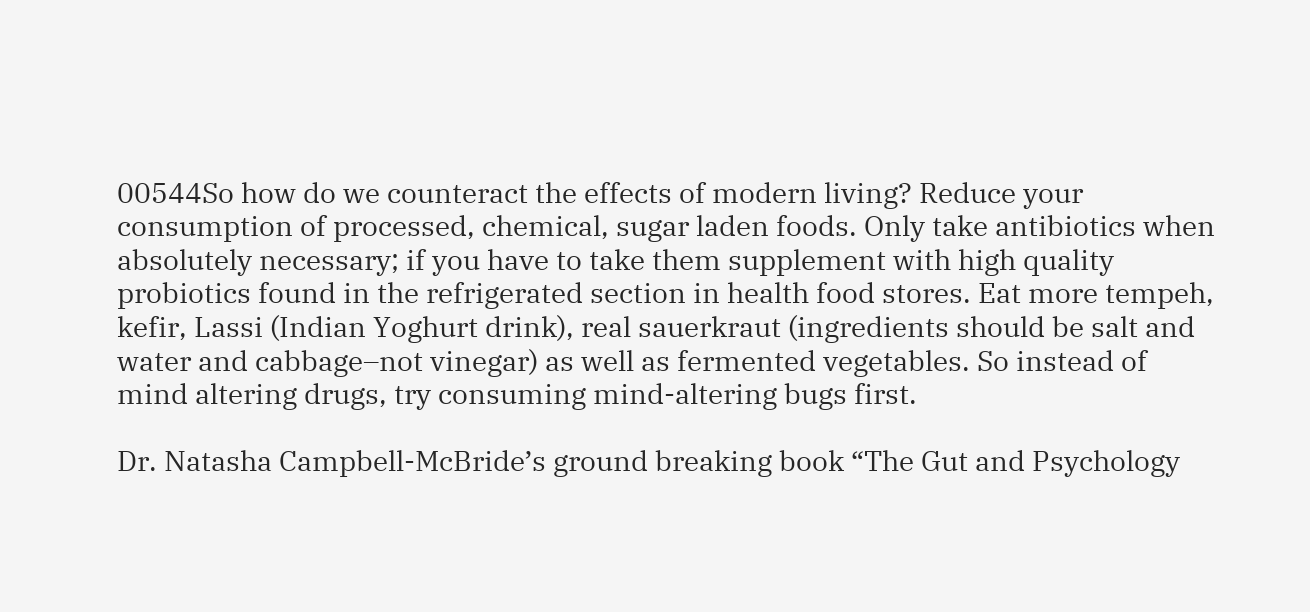00544So how do we counteract the effects of modern living? Reduce your consumption of processed, chemical, sugar laden foods. Only take antibiotics when absolutely necessary; if you have to take them supplement with high quality probiotics found in the refrigerated section in health food stores. Eat more tempeh, kefir, Lassi (Indian Yoghurt drink), real sauerkraut (ingredients should be salt and water and cabbage–not vinegar) as well as fermented vegetables. So instead of mind altering drugs, try consuming mind-altering bugs first.

Dr. Natasha Campbell-McBride’s ground breaking book “The Gut and Psychology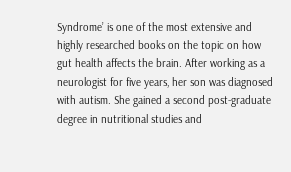Syndrome’ is one of the most extensive and highly researched books on the topic on how gut health affects the brain. After working as a neurologist for five years, her son was diagnosed with autism. She gained a second post-graduate degree in nutritional studies and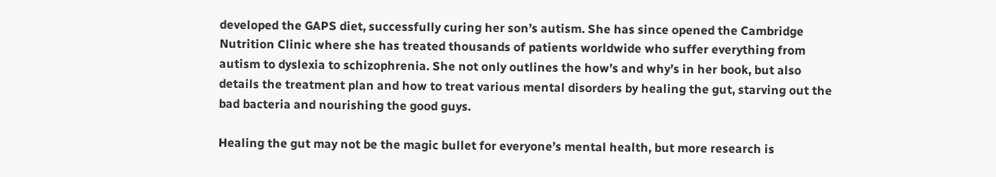developed the GAPS diet, successfully curing her son’s autism. She has since opened the Cambridge Nutrition Clinic where she has treated thousands of patients worldwide who suffer everything from autism to dyslexia to schizophrenia. She not only outlines the how’s and why’s in her book, but also details the treatment plan and how to treat various mental disorders by healing the gut, starving out the bad bacteria and nourishing the good guys.

Healing the gut may not be the magic bullet for everyone’s mental health, but more research is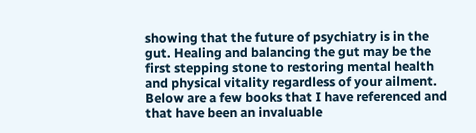showing that the future of psychiatry is in the gut. Healing and balancing the gut may be the first stepping stone to restoring mental health and physical vitality regardless of your ailment. Below are a few books that I have referenced and that have been an invaluable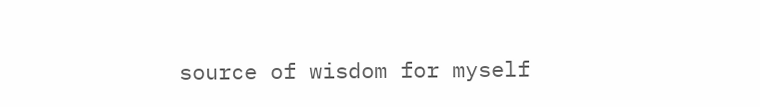source of wisdom for myself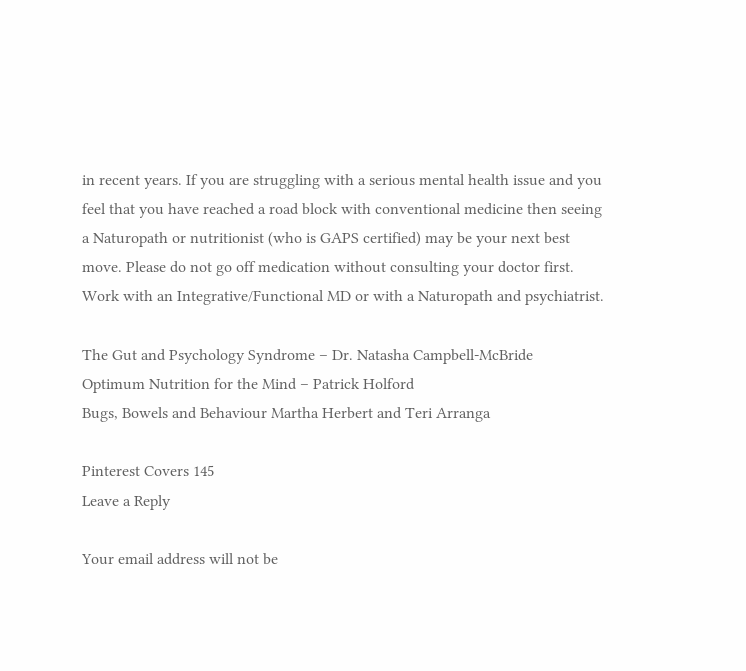in recent years. If you are struggling with a serious mental health issue and you feel that you have reached a road block with conventional medicine then seeing a Naturopath or nutritionist (who is GAPS certified) may be your next best move. Please do not go off medication without consulting your doctor first. Work with an Integrative/Functional MD or with a Naturopath and psychiatrist.

The Gut and Psychology Syndrome – Dr. Natasha Campbell-McBride
Optimum Nutrition for the Mind – Patrick Holford
Bugs, Bowels and Behaviour Martha Herbert and Teri Arranga

Pinterest Covers 145
Leave a Reply

Your email address will not be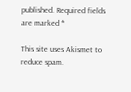published. Required fields are marked *

This site uses Akismet to reduce spam.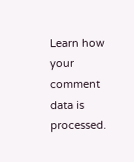Learn how your comment data is processed.